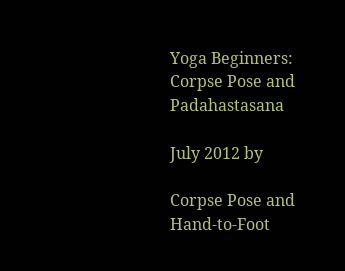Yoga Beginners: Corpse Pose and Padahastasana

July 2012 by

Corpse Pose and Hand-to-Foot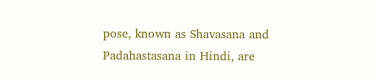pose, known as Shavasana and Padahastasana in Hindi, are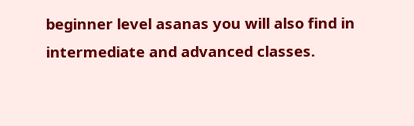beginner level asanas you will also find in intermediate and advanced classes.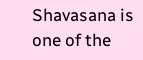Shavasana is one of the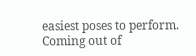easiest poses to perform. Coming out of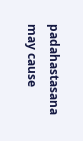padahastasana may cause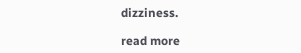dizziness.

read more